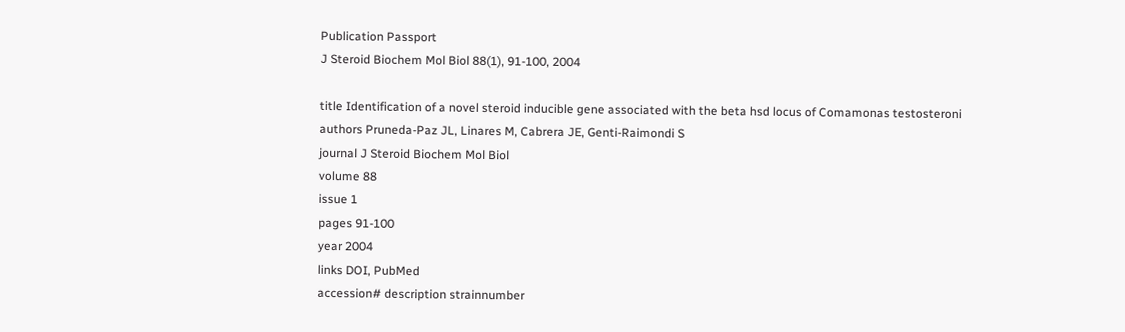Publication Passport
J Steroid Biochem Mol Biol 88(1), 91-100, 2004

title Identification of a novel steroid inducible gene associated with the beta hsd locus of Comamonas testosteroni
authors Pruneda-Paz JL, Linares M, Cabrera JE, Genti-Raimondi S
journal J Steroid Biochem Mol Biol
volume 88
issue 1
pages 91-100
year 2004
links DOI, PubMed
accession# description strainnumber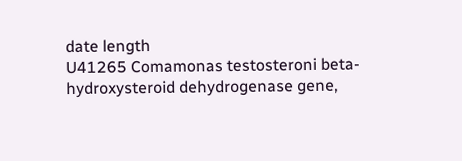date length
U41265 Comamonas testosteroni beta-hydroxysteroid dehydrogenase gene,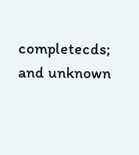completecds; and unknown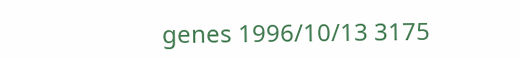genes 1996/10/13 3175